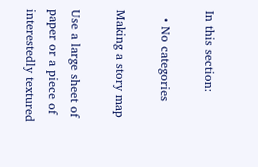In this section:

  • No categories

Making a story map

Use a large sheet of paper or a piece of interestedly textured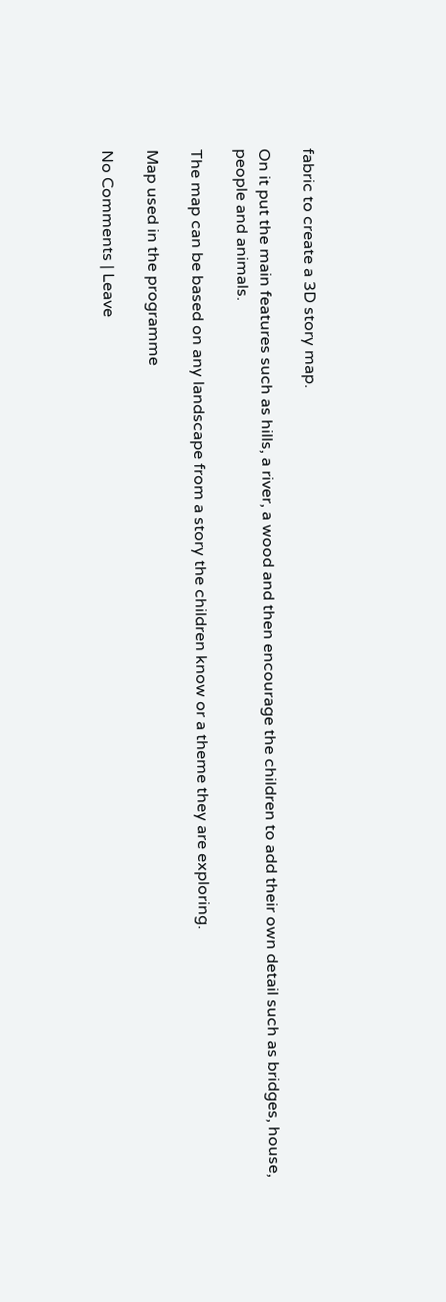fabric to create a 3D story map.

On it put the main features such as hills, a river, a wood and then encourage the children to add their own detail such as bridges, house, people and animals.

The map can be based on any landscape from a story the children know or a theme they are exploring.

Map used in the programme

No Comments | Leave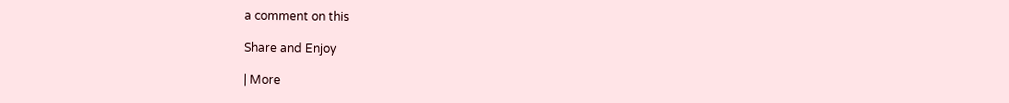a comment on this

Share and Enjoy

| More